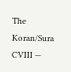The Koran/Sura CVIII —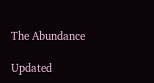The Abundance

Updated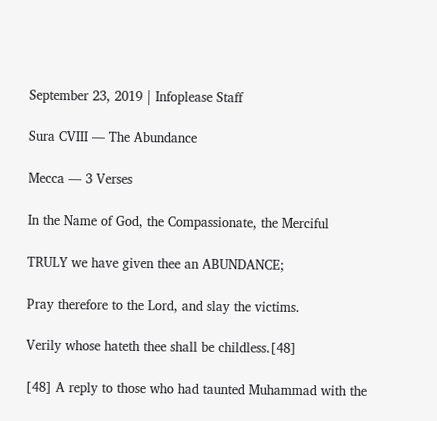September 23, 2019 | Infoplease Staff

Sura CVIII — The Abundance

Mecca — 3 Verses

In the Name of God, the Compassionate, the Merciful

TRULY we have given thee an ABUNDANCE;

Pray therefore to the Lord, and slay the victims.

Verily whose hateth thee shall be childless.[48]

[48] A reply to those who had taunted Muhammad with the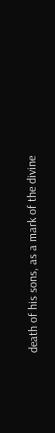death of his sons, as a mark of the divine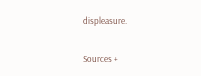displeasure.

Sources +